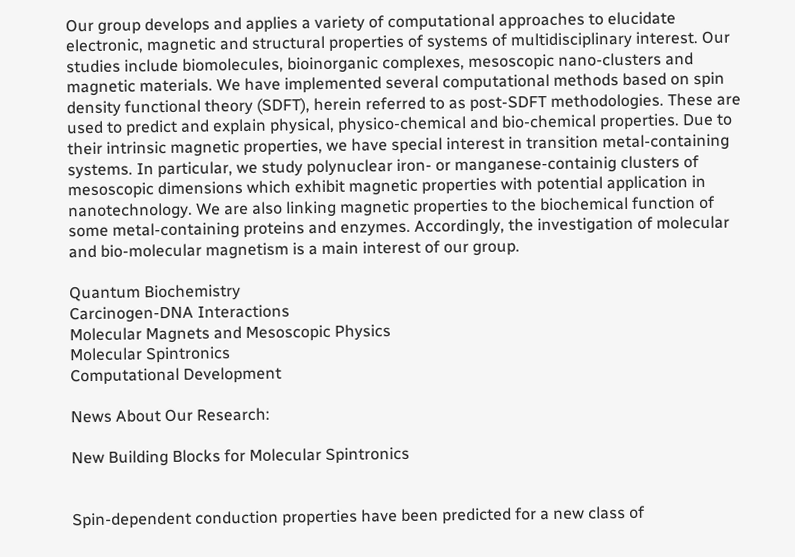Our group develops and applies a variety of computational approaches to elucidate electronic, magnetic and structural properties of systems of multidisciplinary interest. Our studies include biomolecules, bioinorganic complexes, mesoscopic nano-clusters and magnetic materials. We have implemented several computational methods based on spin density functional theory (SDFT), herein referred to as post-SDFT methodologies. These are used to predict and explain physical, physico-chemical and bio-chemical properties. Due to their intrinsic magnetic properties, we have special interest in transition metal-containing systems. In particular, we study polynuclear iron- or manganese-containig clusters of mesoscopic dimensions which exhibit magnetic properties with potential application in nanotechnology. We are also linking magnetic properties to the biochemical function of some metal-containing proteins and enzymes. Accordingly, the investigation of molecular and bio-molecular magnetism is a main interest of our group.

Quantum Biochemistry
Carcinogen-DNA Interactions
Molecular Magnets and Mesoscopic Physics
Molecular Spintronics
Computational Development

News About Our Research:

New Building Blocks for Molecular Spintronics


Spin-dependent conduction properties have been predicted for a new class of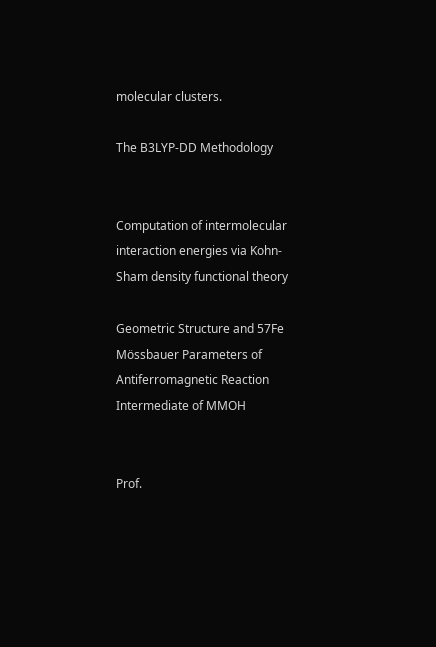molecular clusters.

The B3LYP-DD Methodology


Computation of intermolecular interaction energies via Kohn-Sham density functional theory

Geometric Structure and 57Fe Mössbauer Parameters of Antiferromagnetic Reaction Intermediate of MMOH


Prof.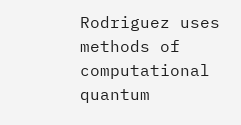Rodriguez uses methods of computational quantum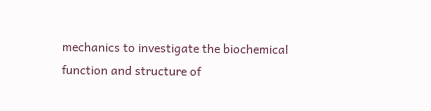mechanics to investigate the biochemical function and structure of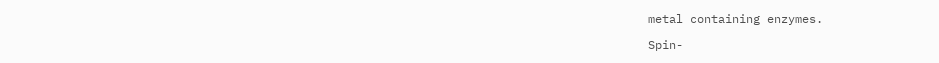metal containing enzymes.

Spin-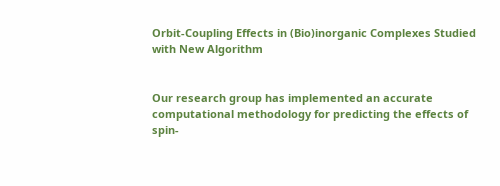Orbit-Coupling Effects in (Bio)inorganic Complexes Studied with New Algorithm


Our research group has implemented an accurate computational methodology for predicting the effects of spin-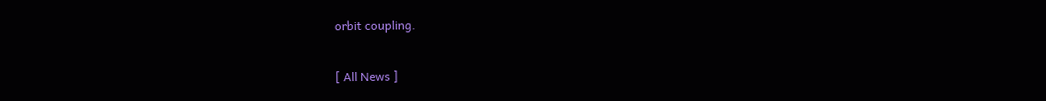orbit coupling.

[ All News ]